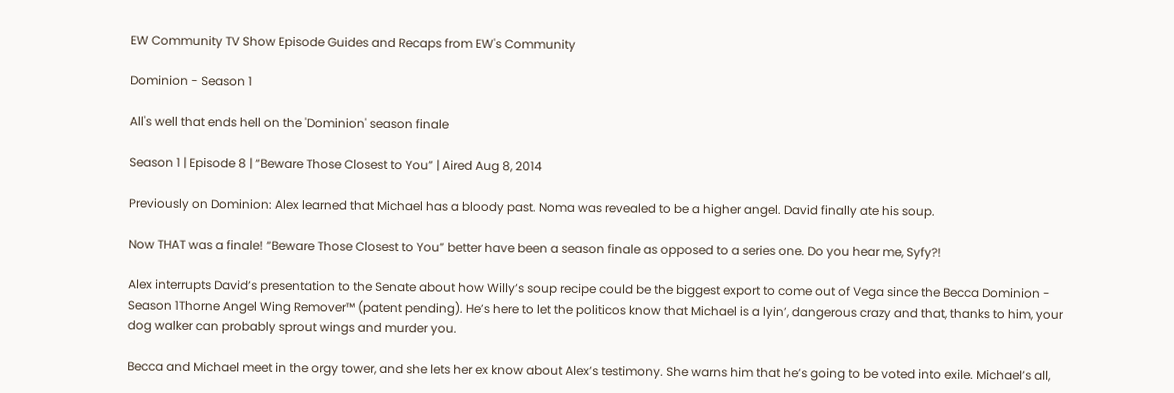EW Community TV Show Episode Guides and Recaps from EW's Community

Dominion - Season 1

All's well that ends hell on the 'Dominion' season finale

Season 1 | Episode 8 | “Beware Those Closest to You” | Aired Aug 8, 2014

Previously on Dominion: Alex learned that Michael has a bloody past. Noma was revealed to be a higher angel. David finally ate his soup.

Now THAT was a finale! “Beware Those Closest to You” better have been a season finale as opposed to a series one. Do you hear me, Syfy?!

Alex interrupts David’s presentation to the Senate about how Willy’s soup recipe could be the biggest export to come out of Vega since the Becca Dominion - Season 1Thorne Angel Wing Remover™ (patent pending). He’s here to let the politicos know that Michael is a lyin’, dangerous crazy and that, thanks to him, your dog walker can probably sprout wings and murder you.

Becca and Michael meet in the orgy tower, and she lets her ex know about Alex’s testimony. She warns him that he’s going to be voted into exile. Michael’s all,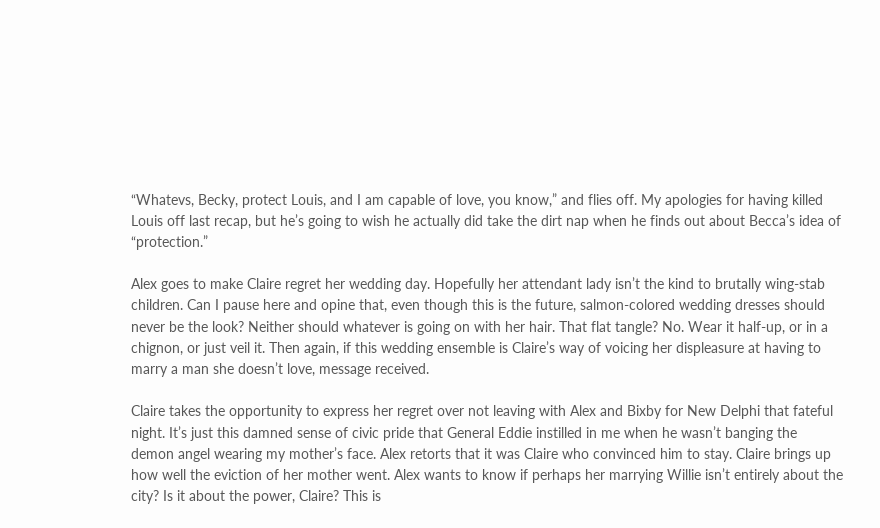“Whatevs, Becky, protect Louis, and I am capable of love, you know,” and flies off. My apologies for having killed Louis off last recap, but he’s going to wish he actually did take the dirt nap when he finds out about Becca’s idea of “protection.”

Alex goes to make Claire regret her wedding day. Hopefully her attendant lady isn’t the kind to brutally wing-stab children. Can I pause here and opine that, even though this is the future, salmon-colored wedding dresses should never be the look? Neither should whatever is going on with her hair. That flat tangle? No. Wear it half-up, or in a chignon, or just veil it. Then again, if this wedding ensemble is Claire’s way of voicing her displeasure at having to marry a man she doesn’t love, message received.

Claire takes the opportunity to express her regret over not leaving with Alex and Bixby for New Delphi that fateful night. It’s just this damned sense of civic pride that General Eddie instilled in me when he wasn’t banging the demon angel wearing my mother’s face. Alex retorts that it was Claire who convinced him to stay. Claire brings up how well the eviction of her mother went. Alex wants to know if perhaps her marrying Willie isn’t entirely about the city? Is it about the power, Claire? This is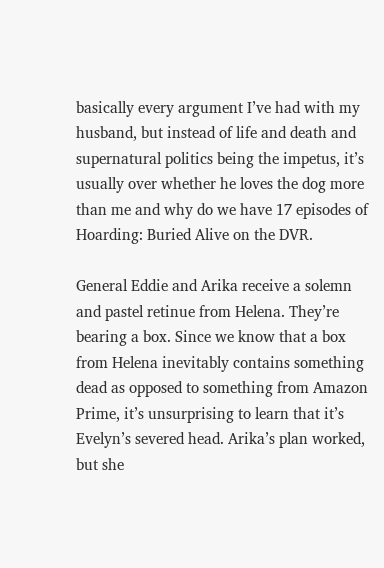basically every argument I’ve had with my husband, but instead of life and death and supernatural politics being the impetus, it’s usually over whether he loves the dog more than me and why do we have 17 episodes of Hoarding: Buried Alive on the DVR.

General Eddie and Arika receive a solemn and pastel retinue from Helena. They’re bearing a box. Since we know that a box from Helena inevitably contains something dead as opposed to something from Amazon Prime, it’s unsurprising to learn that it’s Evelyn’s severed head. Arika’s plan worked, but she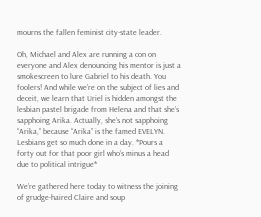mourns the fallen feminist city-state leader.

Oh, Michael and Alex are running a con on everyone and Alex denouncing his mentor is just a smokescreen to lure Gabriel to his death. You foolers! And while we’re on the subject of lies and deceit, we learn that Uriel is hidden amongst the lesbian pastel brigade from Helena and that she’s sapphoing Arika. Actually, she’s not sapphoing “Arika,” because “Arika” is the famed EVELYN. Lesbians get so much done in a day. *Pours a forty out for that poor girl who’s minus a head due to political intrigue*

We’re gathered here today to witness the joining of grudge-haired Claire and soup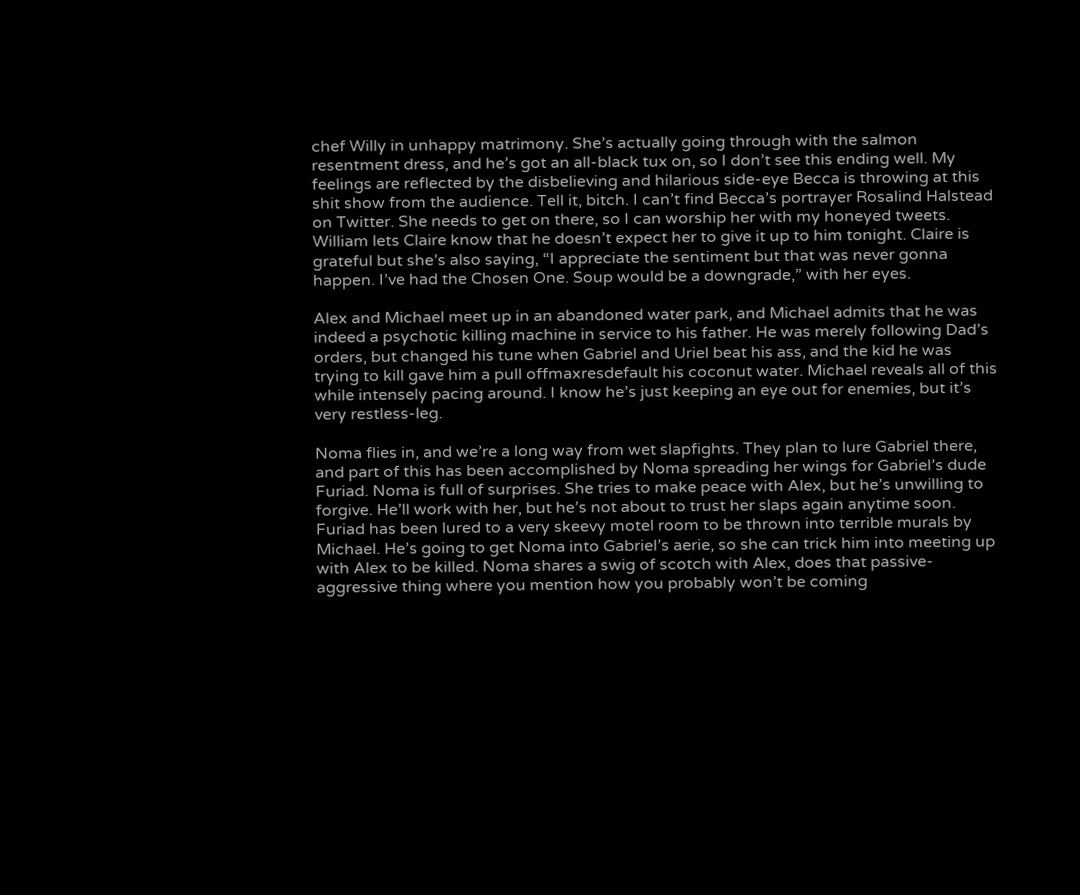chef Willy in unhappy matrimony. She’s actually going through with the salmon resentment dress, and he’s got an all-black tux on, so I don’t see this ending well. My feelings are reflected by the disbelieving and hilarious side-eye Becca is throwing at this shit show from the audience. Tell it, bitch. I can’t find Becca’s portrayer Rosalind Halstead on Twitter. She needs to get on there, so I can worship her with my honeyed tweets. William lets Claire know that he doesn’t expect her to give it up to him tonight. Claire is grateful but she’s also saying, “I appreciate the sentiment but that was never gonna happen. I’ve had the Chosen One. Soup would be a downgrade,” with her eyes.

Alex and Michael meet up in an abandoned water park, and Michael admits that he was indeed a psychotic killing machine in service to his father. He was merely following Dad’s orders, but changed his tune when Gabriel and Uriel beat his ass, and the kid he was trying to kill gave him a pull offmaxresdefault his coconut water. Michael reveals all of this while intensely pacing around. I know he’s just keeping an eye out for enemies, but it’s very restless-leg.

Noma flies in, and we’re a long way from wet slapfights. They plan to lure Gabriel there, and part of this has been accomplished by Noma spreading her wings for Gabriel’s dude Furiad. Noma is full of surprises. She tries to make peace with Alex, but he’s unwilling to forgive. He’ll work with her, but he’s not about to trust her slaps again anytime soon. Furiad has been lured to a very skeevy motel room to be thrown into terrible murals by Michael. He’s going to get Noma into Gabriel’s aerie, so she can trick him into meeting up with Alex to be killed. Noma shares a swig of scotch with Alex, does that passive-aggressive thing where you mention how you probably won’t be coming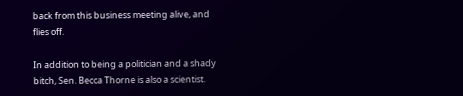back from this business meeting alive, and flies off.

In addition to being a politician and a shady bitch, Sen. Becca Thorne is also a scientist.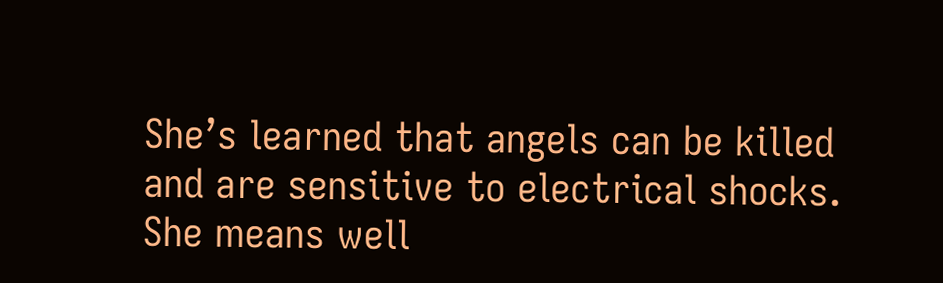She’s learned that angels can be killed and are sensitive to electrical shocks. She means well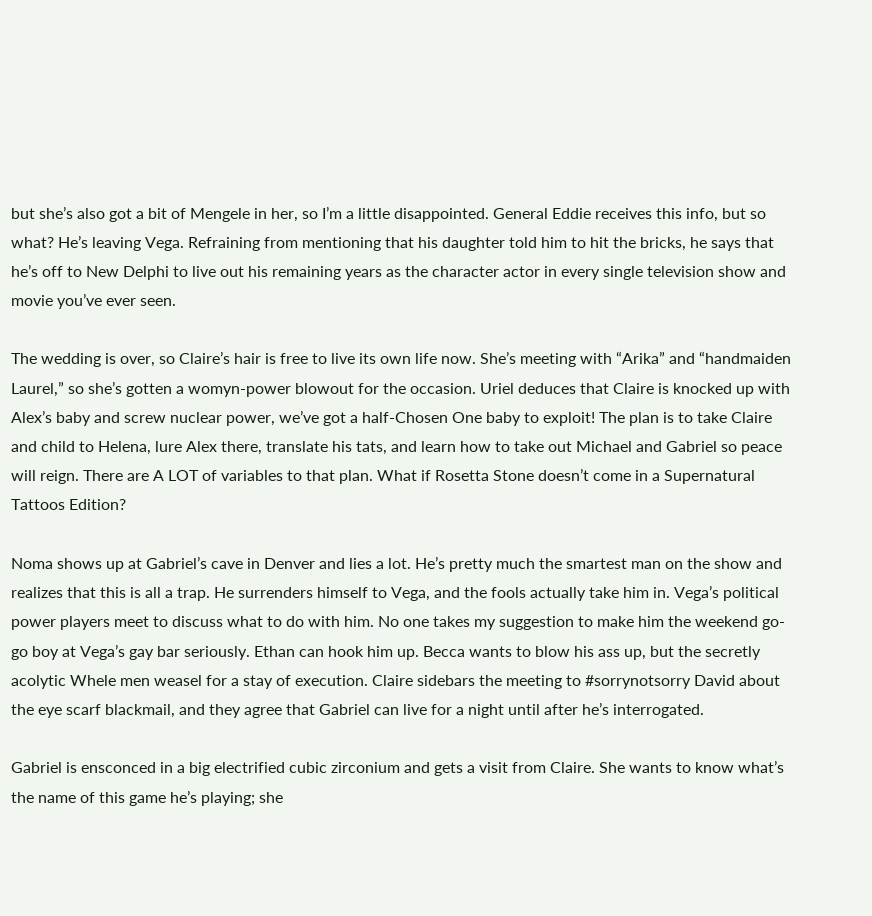but she’s also got a bit of Mengele in her, so I’m a little disappointed. General Eddie receives this info, but so what? He’s leaving Vega. Refraining from mentioning that his daughter told him to hit the bricks, he says that he’s off to New Delphi to live out his remaining years as the character actor in every single television show and movie you’ve ever seen.

The wedding is over, so Claire’s hair is free to live its own life now. She’s meeting with “Arika” and “handmaiden Laurel,” so she’s gotten a womyn-power blowout for the occasion. Uriel deduces that Claire is knocked up with Alex’s baby and screw nuclear power, we’ve got a half-Chosen One baby to exploit! The plan is to take Claire and child to Helena, lure Alex there, translate his tats, and learn how to take out Michael and Gabriel so peace will reign. There are A LOT of variables to that plan. What if Rosetta Stone doesn’t come in a Supernatural Tattoos Edition?

Noma shows up at Gabriel’s cave in Denver and lies a lot. He’s pretty much the smartest man on the show and realizes that this is all a trap. He surrenders himself to Vega, and the fools actually take him in. Vega’s political power players meet to discuss what to do with him. No one takes my suggestion to make him the weekend go-go boy at Vega’s gay bar seriously. Ethan can hook him up. Becca wants to blow his ass up, but the secretly acolytic Whele men weasel for a stay of execution. Claire sidebars the meeting to #sorrynotsorry David about the eye scarf blackmail, and they agree that Gabriel can live for a night until after he’s interrogated.

Gabriel is ensconced in a big electrified cubic zirconium and gets a visit from Claire. She wants to know what’s the name of this game he’s playing; she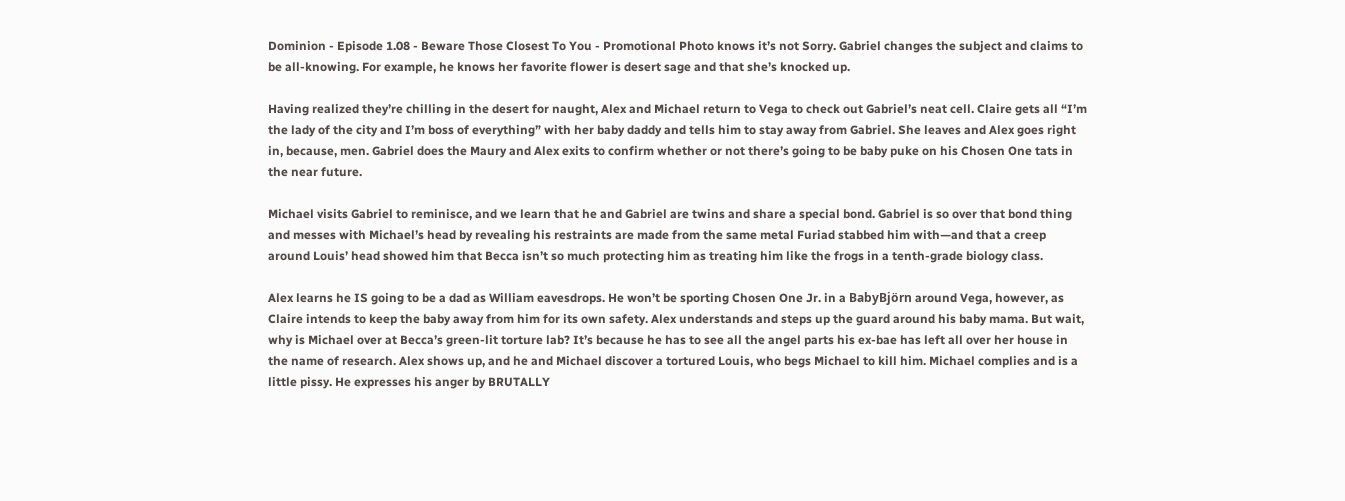Dominion - Episode 1.08 - Beware Those Closest To You - Promotional Photo knows it’s not Sorry. Gabriel changes the subject and claims to be all-knowing. For example, he knows her favorite flower is desert sage and that she’s knocked up.

Having realized they’re chilling in the desert for naught, Alex and Michael return to Vega to check out Gabriel’s neat cell. Claire gets all “I’m the lady of the city and I’m boss of everything” with her baby daddy and tells him to stay away from Gabriel. She leaves and Alex goes right in, because, men. Gabriel does the Maury and Alex exits to confirm whether or not there’s going to be baby puke on his Chosen One tats in the near future.

Michael visits Gabriel to reminisce, and we learn that he and Gabriel are twins and share a special bond. Gabriel is so over that bond thing and messes with Michael’s head by revealing his restraints are made from the same metal Furiad stabbed him with—and that a creep around Louis’ head showed him that Becca isn’t so much protecting him as treating him like the frogs in a tenth-grade biology class.

Alex learns he IS going to be a dad as William eavesdrops. He won’t be sporting Chosen One Jr. in a BabyBjörn around Vega, however, as Claire intends to keep the baby away from him for its own safety. Alex understands and steps up the guard around his baby mama. But wait, why is Michael over at Becca’s green-lit torture lab? It’s because he has to see all the angel parts his ex-bae has left all over her house in the name of research. Alex shows up, and he and Michael discover a tortured Louis, who begs Michael to kill him. Michael complies and is a little pissy. He expresses his anger by BRUTALLY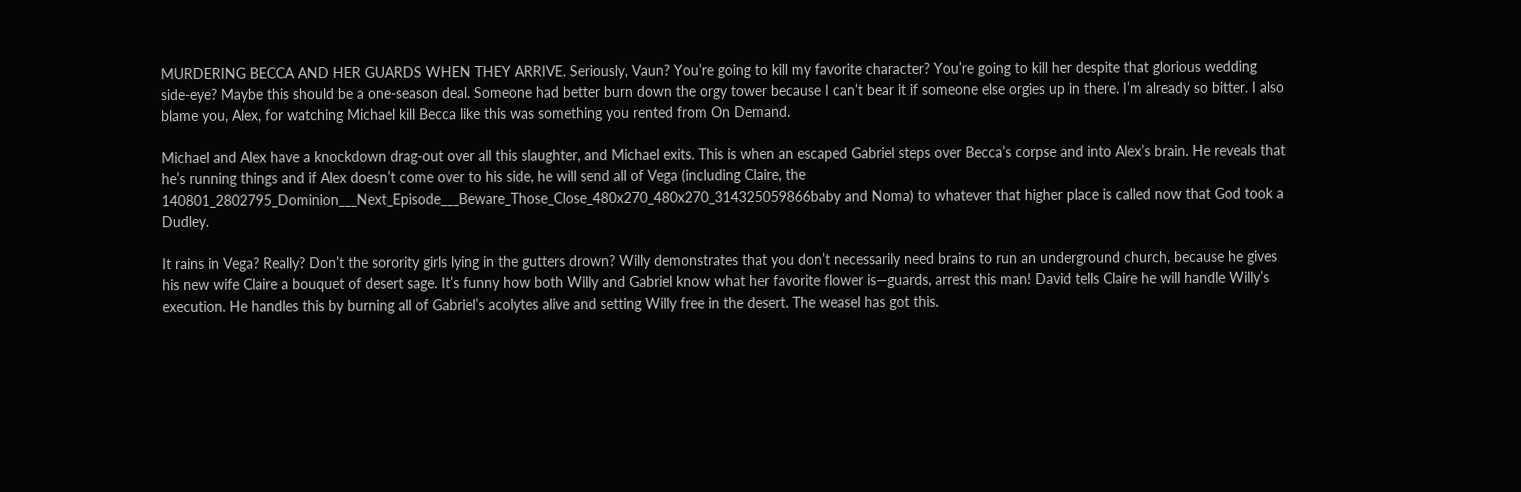MURDERING BECCA AND HER GUARDS WHEN THEY ARRIVE. Seriously, Vaun? You’re going to kill my favorite character? You’re going to kill her despite that glorious wedding side-eye? Maybe this should be a one-season deal. Someone had better burn down the orgy tower because I can’t bear it if someone else orgies up in there. I’m already so bitter. I also blame you, Alex, for watching Michael kill Becca like this was something you rented from On Demand.

Michael and Alex have a knockdown drag-out over all this slaughter, and Michael exits. This is when an escaped Gabriel steps over Becca’s corpse and into Alex’s brain. He reveals that he’s running things and if Alex doesn’t come over to his side, he will send all of Vega (including Claire, the 140801_2802795_Dominion___Next_Episode___Beware_Those_Close_480x270_480x270_314325059866baby and Noma) to whatever that higher place is called now that God took a Dudley.

It rains in Vega? Really? Don’t the sorority girls lying in the gutters drown? Willy demonstrates that you don’t necessarily need brains to run an underground church, because he gives his new wife Claire a bouquet of desert sage. It’s funny how both Willy and Gabriel know what her favorite flower is—guards, arrest this man! David tells Claire he will handle Willy’s execution. He handles this by burning all of Gabriel’s acolytes alive and setting Willy free in the desert. The weasel has got this.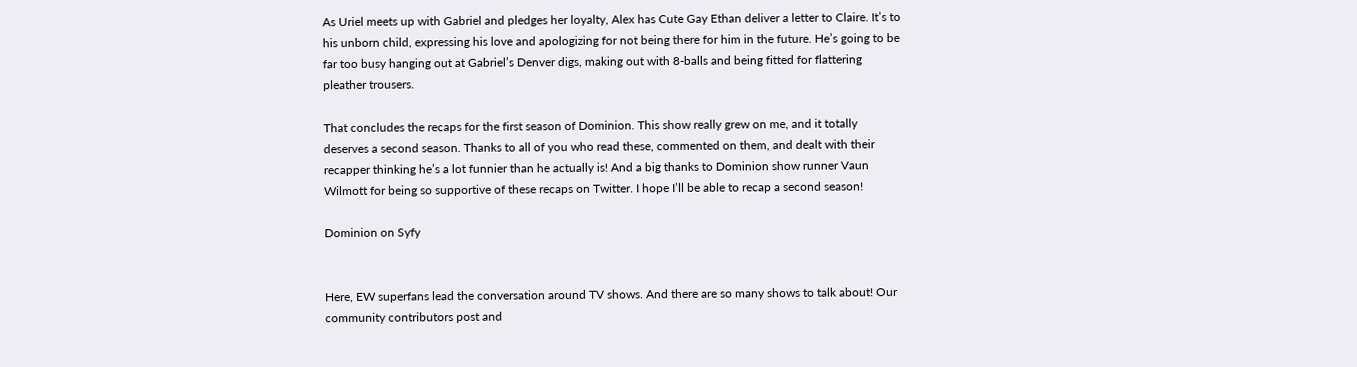As Uriel meets up with Gabriel and pledges her loyalty, Alex has Cute Gay Ethan deliver a letter to Claire. It’s to his unborn child, expressing his love and apologizing for not being there for him in the future. He’s going to be far too busy hanging out at Gabriel’s Denver digs, making out with 8-balls and being fitted for flattering pleather trousers.

That concludes the recaps for the first season of Dominion. This show really grew on me, and it totally deserves a second season. Thanks to all of you who read these, commented on them, and dealt with their recapper thinking he’s a lot funnier than he actually is! And a big thanks to Dominion show runner Vaun Wilmott for being so supportive of these recaps on Twitter. I hope I’ll be able to recap a second season!

Dominion on Syfy


Here, EW superfans lead the conversation around TV shows. And there are so many shows to talk about! Our community contributors post and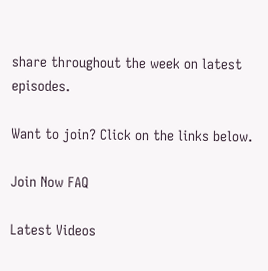share throughout the week on latest episodes.

Want to join? Click on the links below.

Join Now FAQ

Latest Videos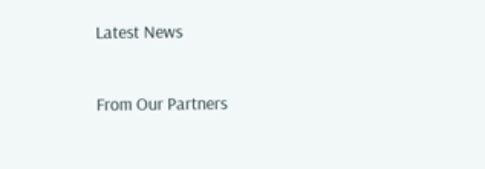Latest News

From Our Partners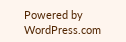Powered by WordPress.com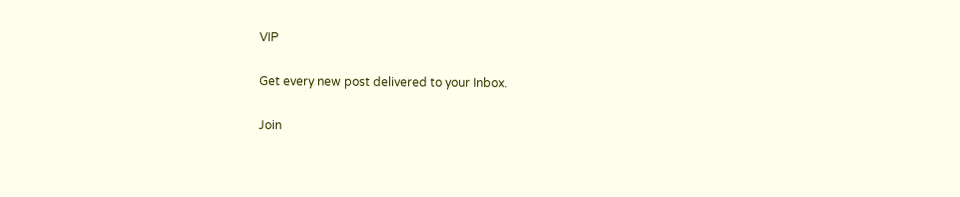VIP

Get every new post delivered to your Inbox.

Join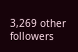3,269 other followers